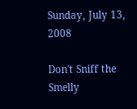Sunday, July 13, 2008

Don't Sniff the Smelly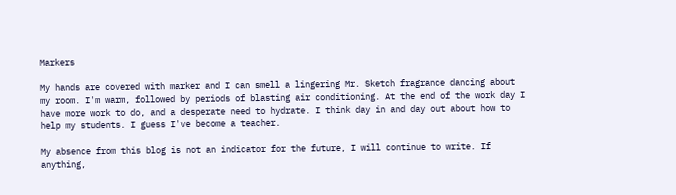Markers

My hands are covered with marker and I can smell a lingering Mr. Sketch fragrance dancing about my room. I'm warm, followed by periods of blasting air conditioning. At the end of the work day I have more work to do, and a desperate need to hydrate. I think day in and day out about how to help my students. I guess I've become a teacher.

My absence from this blog is not an indicator for the future, I will continue to write. If anything,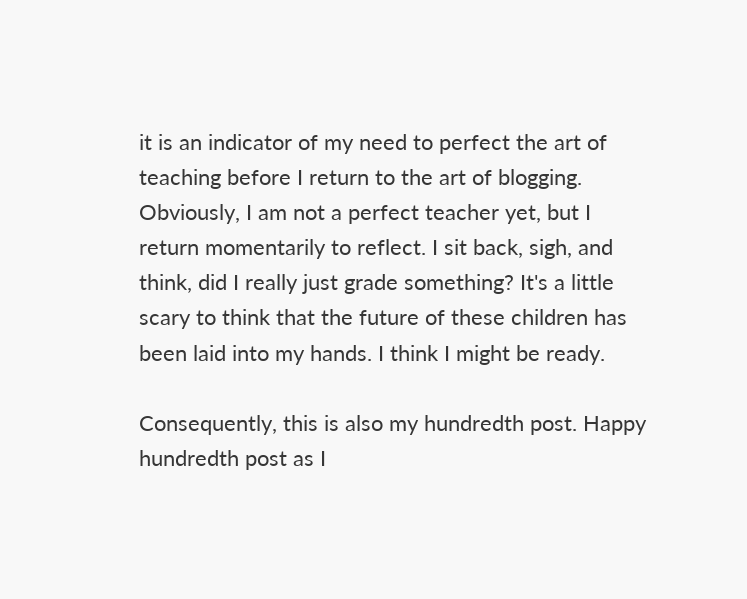it is an indicator of my need to perfect the art of teaching before I return to the art of blogging. Obviously, I am not a perfect teacher yet, but I return momentarily to reflect. I sit back, sigh, and think, did I really just grade something? It's a little scary to think that the future of these children has been laid into my hands. I think I might be ready.

Consequently, this is also my hundredth post. Happy hundredth post as I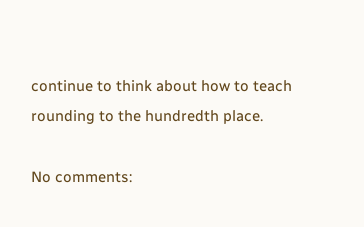continue to think about how to teach rounding to the hundredth place.

No comments: